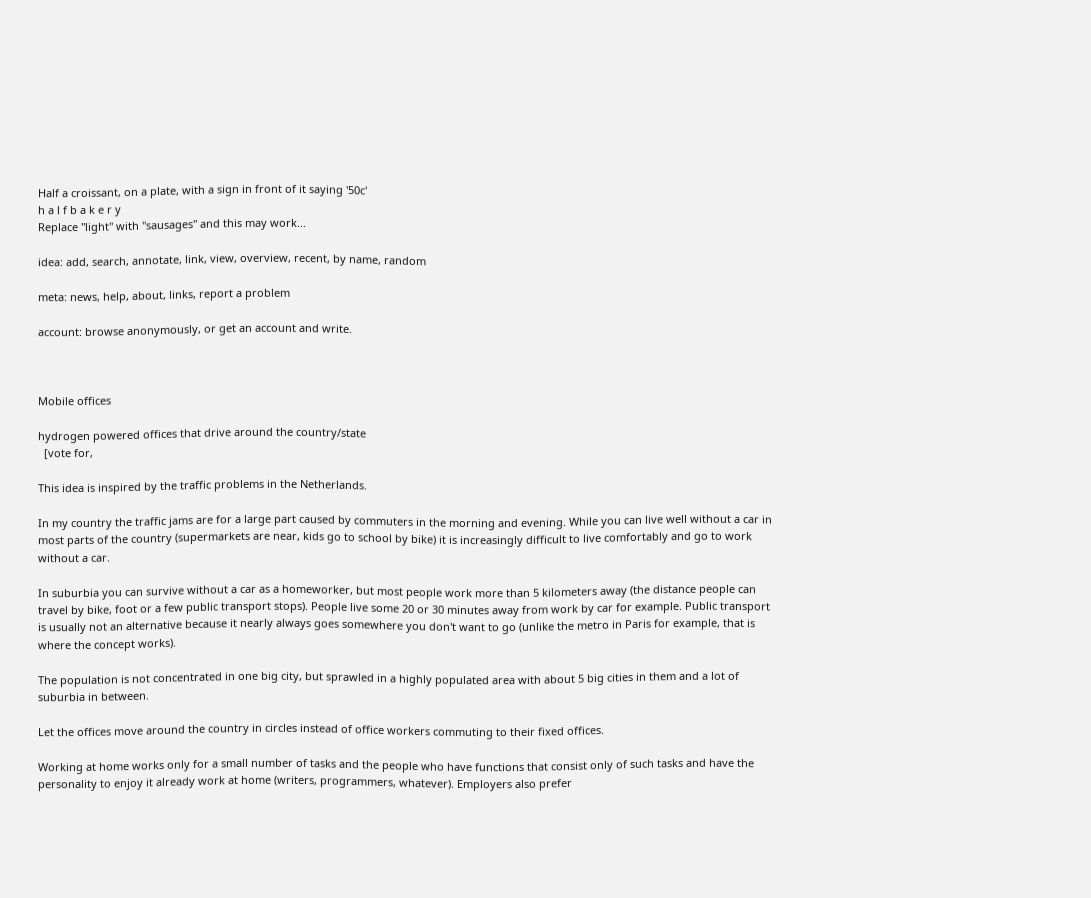Half a croissant, on a plate, with a sign in front of it saying '50c'
h a l f b a k e r y
Replace "light" with "sausages" and this may work...

idea: add, search, annotate, link, view, overview, recent, by name, random

meta: news, help, about, links, report a problem

account: browse anonymously, or get an account and write.



Mobile offices

hydrogen powered offices that drive around the country/state
  [vote for,

This idea is inspired by the traffic problems in the Netherlands.

In my country the traffic jams are for a large part caused by commuters in the morning and evening. While you can live well without a car in most parts of the country (supermarkets are near, kids go to school by bike) it is increasingly difficult to live comfortably and go to work without a car.

In suburbia you can survive without a car as a homeworker, but most people work more than 5 kilometers away (the distance people can travel by bike, foot or a few public transport stops). People live some 20 or 30 minutes away from work by car for example. Public transport is usually not an alternative because it nearly always goes somewhere you don't want to go (unlike the metro in Paris for example, that is where the concept works).

The population is not concentrated in one big city, but sprawled in a highly populated area with about 5 big cities in them and a lot of suburbia in between.

Let the offices move around the country in circles instead of office workers commuting to their fixed offices.

Working at home works only for a small number of tasks and the people who have functions that consist only of such tasks and have the personality to enjoy it already work at home (writers, programmers, whatever). Employers also prefer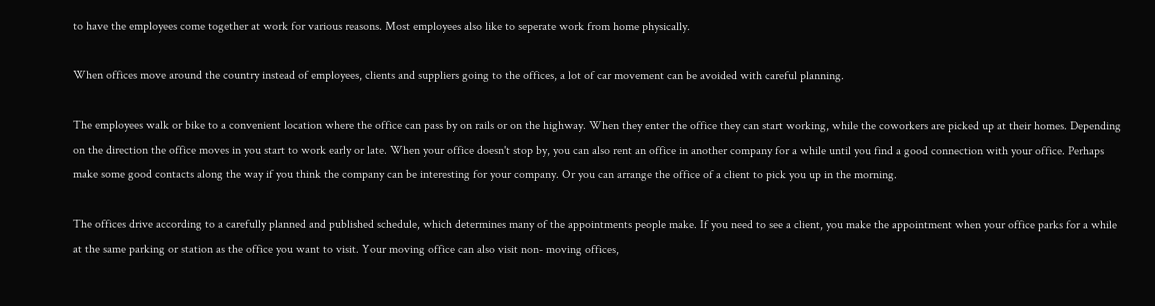to have the employees come together at work for various reasons. Most employees also like to seperate work from home physically.

When offices move around the country instead of employees, clients and suppliers going to the offices, a lot of car movement can be avoided with careful planning.

The employees walk or bike to a convenient location where the office can pass by on rails or on the highway. When they enter the office they can start working, while the coworkers are picked up at their homes. Depending on the direction the office moves in you start to work early or late. When your office doesn't stop by, you can also rent an office in another company for a while until you find a good connection with your office. Perhaps make some good contacts along the way if you think the company can be interesting for your company. Or you can arrange the office of a client to pick you up in the morning.

The offices drive according to a carefully planned and published schedule, which determines many of the appointments people make. If you need to see a client, you make the appointment when your office parks for a while at the same parking or station as the office you want to visit. Your moving office can also visit non- moving offices,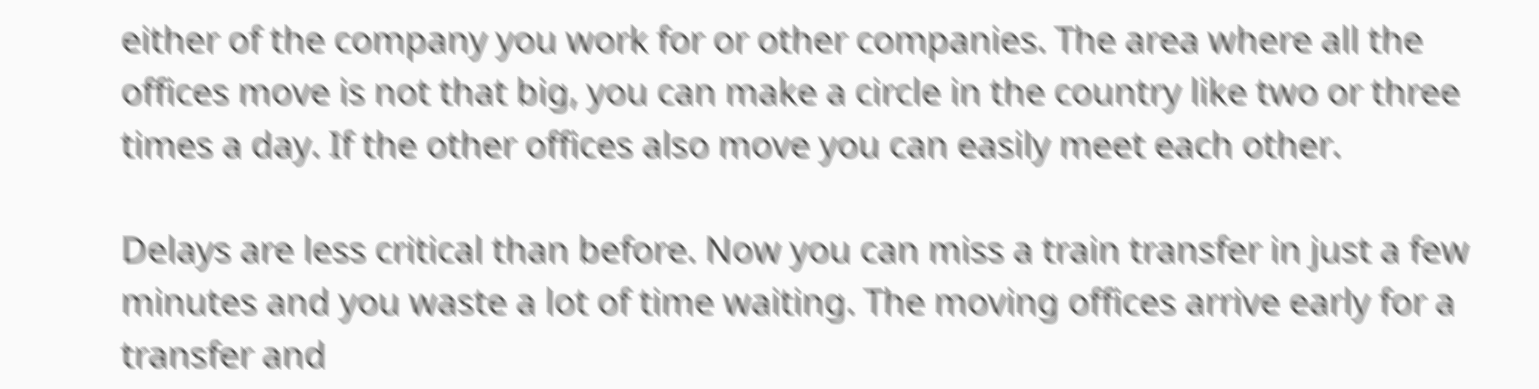either of the company you work for or other companies. The area where all the offices move is not that big, you can make a circle in the country like two or three times a day. If the other offices also move you can easily meet each other.

Delays are less critical than before. Now you can miss a train transfer in just a few minutes and you waste a lot of time waiting. The moving offices arrive early for a transfer and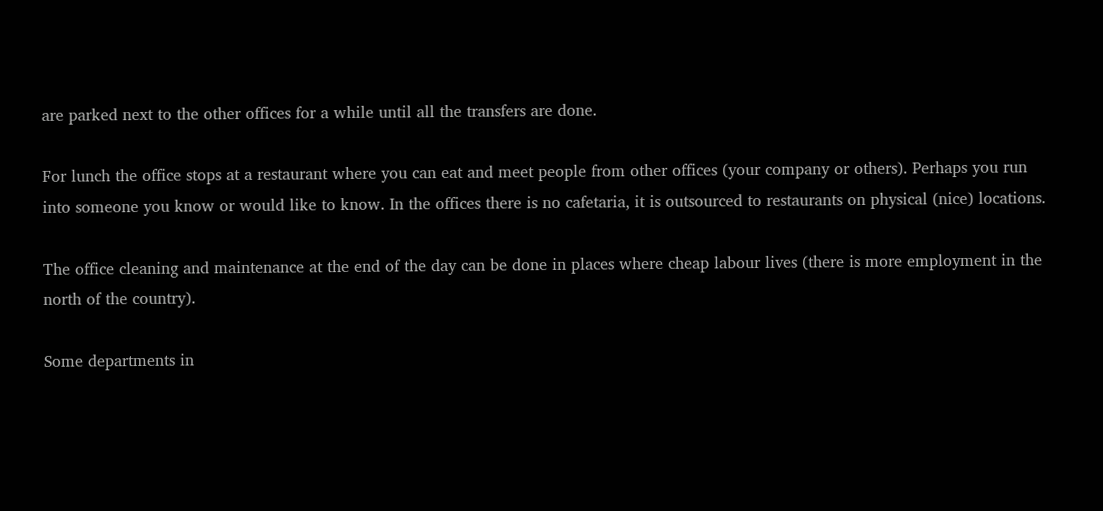are parked next to the other offices for a while until all the transfers are done.

For lunch the office stops at a restaurant where you can eat and meet people from other offices (your company or others). Perhaps you run into someone you know or would like to know. In the offices there is no cafetaria, it is outsourced to restaurants on physical (nice) locations.

The office cleaning and maintenance at the end of the day can be done in places where cheap labour lives (there is more employment in the north of the country).

Some departments in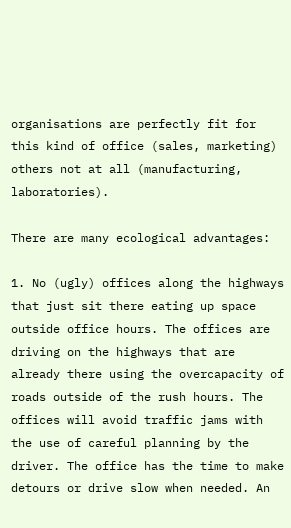organisations are perfectly fit for this kind of office (sales, marketing) others not at all (manufacturing, laboratories).

There are many ecological advantages:

1. No (ugly) offices along the highways that just sit there eating up space outside office hours. The offices are driving on the highways that are already there using the overcapacity of roads outside of the rush hours. The offices will avoid traffic jams with the use of careful planning by the driver. The office has the time to make detours or drive slow when needed. An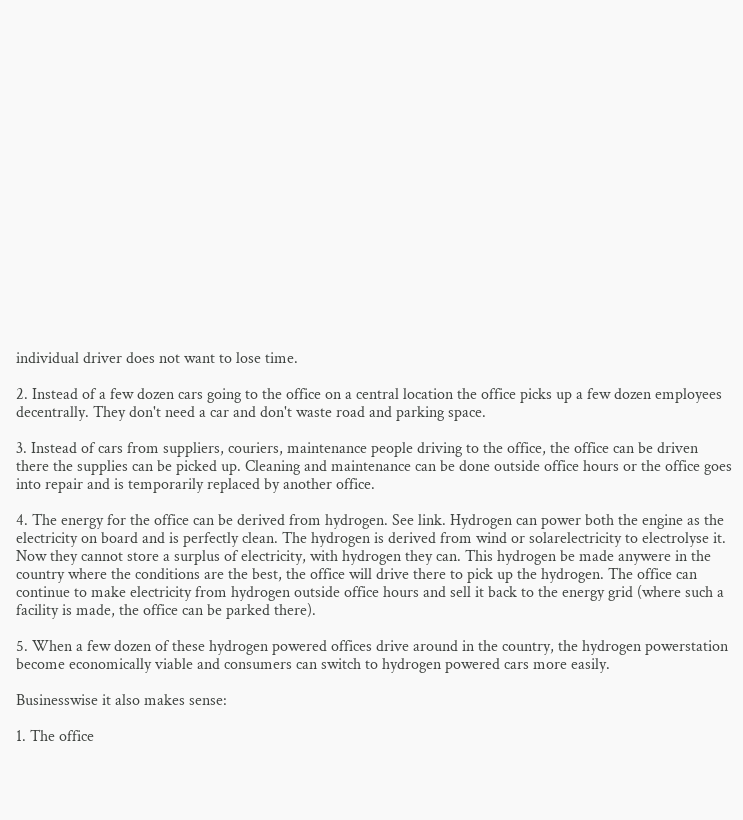individual driver does not want to lose time.

2. Instead of a few dozen cars going to the office on a central location the office picks up a few dozen employees decentrally. They don't need a car and don't waste road and parking space.

3. Instead of cars from suppliers, couriers, maintenance people driving to the office, the office can be driven there the supplies can be picked up. Cleaning and maintenance can be done outside office hours or the office goes into repair and is temporarily replaced by another office.

4. The energy for the office can be derived from hydrogen. See link. Hydrogen can power both the engine as the electricity on board and is perfectly clean. The hydrogen is derived from wind or solarelectricity to electrolyse it. Now they cannot store a surplus of electricity, with hydrogen they can. This hydrogen be made anywere in the country where the conditions are the best, the office will drive there to pick up the hydrogen. The office can continue to make electricity from hydrogen outside office hours and sell it back to the energy grid (where such a facility is made, the office can be parked there).

5. When a few dozen of these hydrogen powered offices drive around in the country, the hydrogen powerstation become economically viable and consumers can switch to hydrogen powered cars more easily.

Businesswise it also makes sense:

1. The office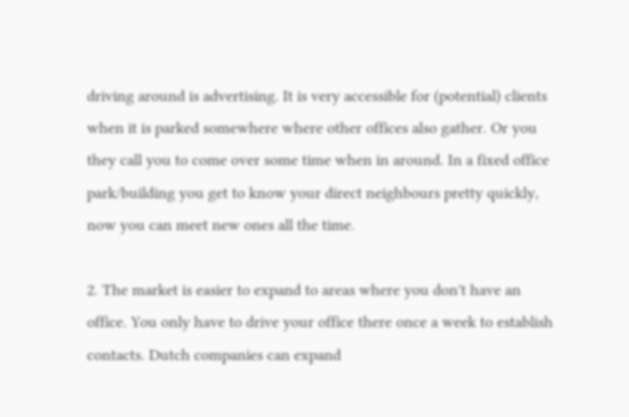driving around is advertising. It is very accessible for (potential) clients when it is parked somewhere where other offices also gather. Or you they call you to come over some time when in around. In a fixed office park/building you get to know your direct neighbours pretty quickly, now you can meet new ones all the time.

2. The market is easier to expand to areas where you don't have an office. You only have to drive your office there once a week to establish contacts. Dutch companies can expand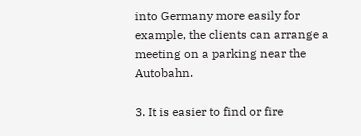into Germany more easily for example, the clients can arrange a meeting on a parking near the Autobahn.

3. It is easier to find or fire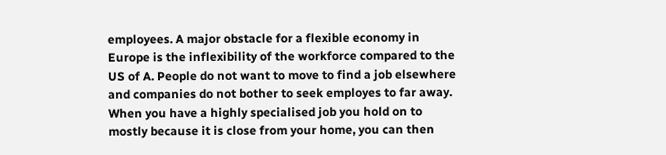employees. A major obstacle for a flexible economy in Europe is the inflexibility of the workforce compared to the US of A. People do not want to move to find a job elsewhere and companies do not bother to seek employes to far away. When you have a highly specialised job you hold on to mostly because it is close from your home, you can then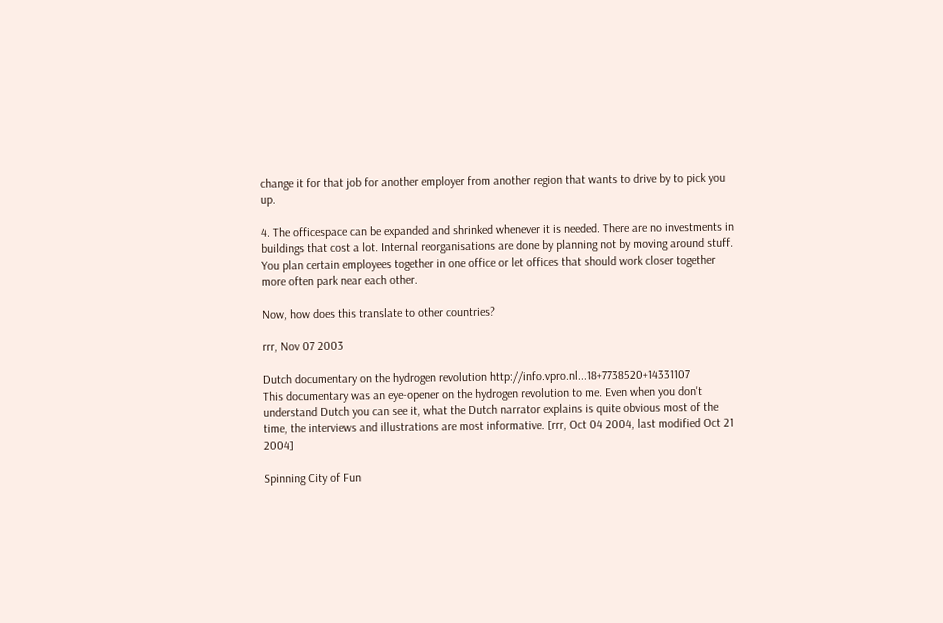change it for that job for another employer from another region that wants to drive by to pick you up.

4. The officespace can be expanded and shrinked whenever it is needed. There are no investments in buildings that cost a lot. Internal reorganisations are done by planning not by moving around stuff. You plan certain employees together in one office or let offices that should work closer together more often park near each other.

Now, how does this translate to other countries?

rrr, Nov 07 2003

Dutch documentary on the hydrogen revolution http://info.vpro.nl...18+7738520+14331107
This documentary was an eye-opener on the hydrogen revolution to me. Even when you don't understand Dutch you can see it, what the Dutch narrator explains is quite obvious most of the time, the interviews and illustrations are most informative. [rrr, Oct 04 2004, last modified Oct 21 2004]

Spinning City of Fun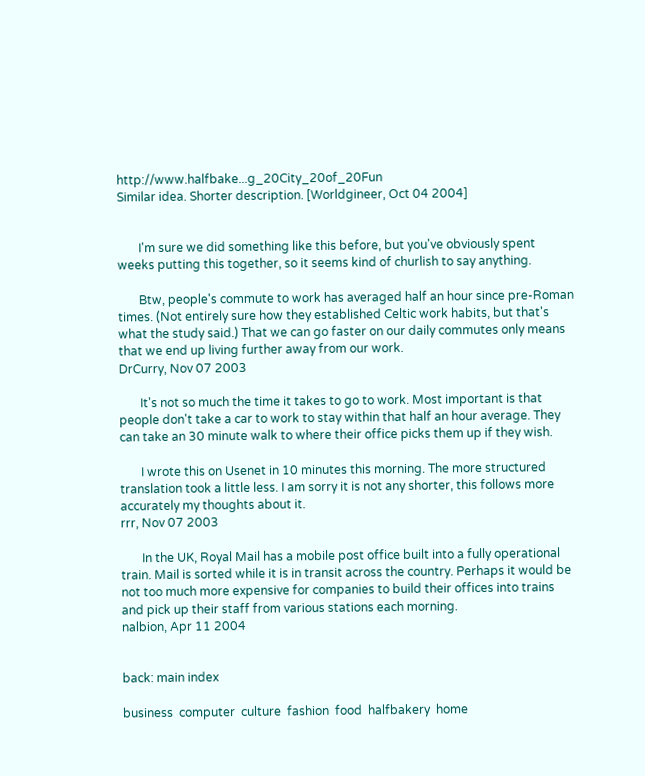http://www.halfbake...g_20City_20of_20Fun
Similar idea. Shorter description. [Worldgineer, Oct 04 2004]


       I'm sure we did something like this before, but you've obviously spent weeks putting this together, so it seems kind of churlish to say anything.

       Btw, people's commute to work has averaged half an hour since pre-Roman times. (Not entirely sure how they established Celtic work habits, but that's what the study said.) That we can go faster on our daily commutes only means that we end up living further away from our work.
DrCurry, Nov 07 2003

       It's not so much the time it takes to go to work. Most important is that people don't take a car to work to stay within that half an hour average. They can take an 30 minute walk to where their office picks them up if they wish.

       I wrote this on Usenet in 10 minutes this morning. The more structured translation took a little less. I am sorry it is not any shorter, this follows more accurately my thoughts about it.
rrr, Nov 07 2003

       In the UK, Royal Mail has a mobile post office built into a fully operational train. Mail is sorted while it is in transit across the country. Perhaps it would be not too much more expensive for companies to build their offices into trains and pick up their staff from various stations each morning.
nalbion, Apr 11 2004


back: main index

business  computer  culture  fashion  food  halfbakery  home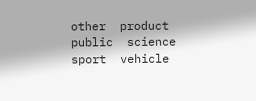other  product  public  science  sport  vehicle